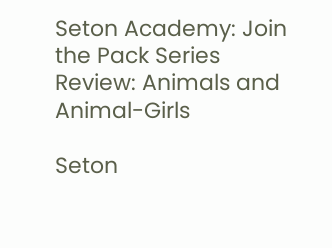Seton Academy: Join the Pack Series Review: Animals and Animal-Girls

Seton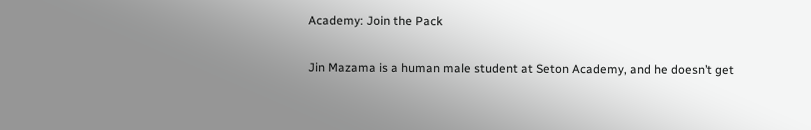Academy: Join the Pack

Jin Mazama is a human male student at Seton Academy, and he doesn’t get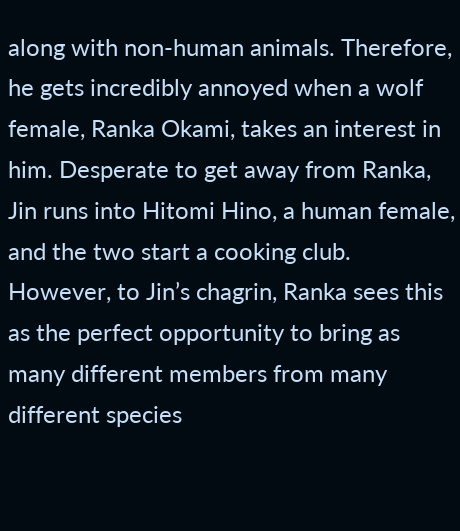along with non-human animals. Therefore, he gets incredibly annoyed when a wolf female, Ranka Okami, takes an interest in him. Desperate to get away from Ranka, Jin runs into Hitomi Hino, a human female, and the two start a cooking club. However, to Jin’s chagrin, Ranka sees this as the perfect opportunity to bring as many different members from many different species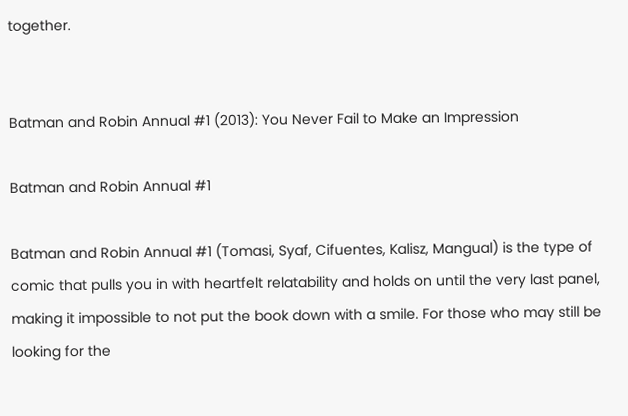together.


Batman and Robin Annual #1 (2013): You Never Fail to Make an Impression

Batman and Robin Annual #1

Batman and Robin Annual #1 (Tomasi, Syaf, Cifuentes, Kalisz, Mangual) is the type of comic that pulls you in with heartfelt relatability and holds on until the very last panel, making it impossible to not put the book down with a smile. For those who may still be looking for the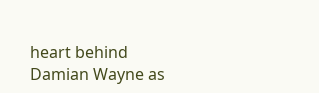heart behind Damian Wayne as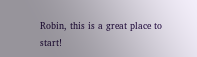Robin, this is a great place to start!